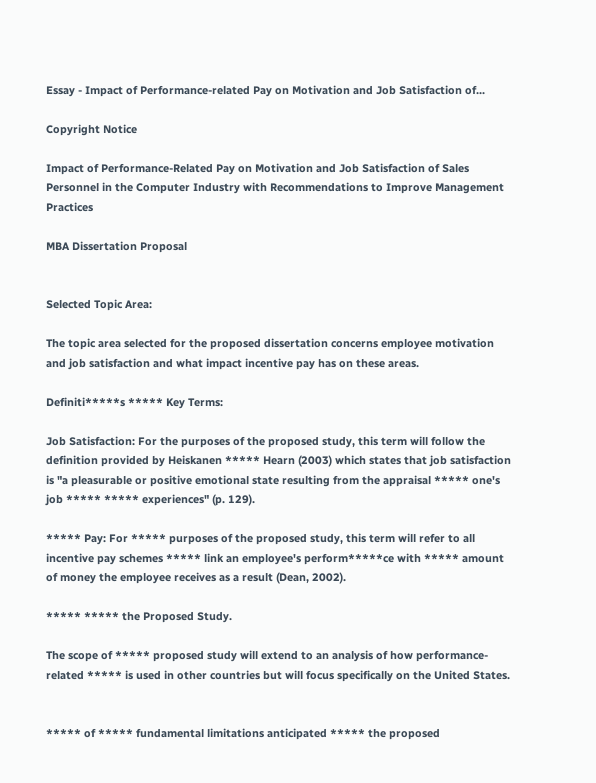Essay - Impact of Performance-related Pay on Motivation and Job Satisfaction of...

Copyright Notice

Impact of Performance-Related Pay on Motivation and Job Satisfaction of Sales Personnel in the Computer Industry with Recommendations to Improve Management Practices

MBA Dissertation Proposal


Selected Topic Area:

The topic area selected for the proposed dissertation concerns employee motivation and job satisfaction and what impact incentive pay has on these areas.

Definiti*****s ***** Key Terms:

Job Satisfaction: For the purposes of the proposed study, this term will follow the definition provided by Heiskanen ***** Hearn (2003) which states that job satisfaction is "a pleasurable or positive emotional state resulting from the appraisal ***** one's job ***** ***** experiences" (p. 129).

***** Pay: For ***** purposes of the proposed study, this term will refer to all incentive pay schemes ***** link an employee's perform*****ce with ***** amount of money the employee receives as a result (Dean, 2002).

***** ***** the Proposed Study.

The scope of ***** proposed study will extend to an analysis of how performance-related ***** is used in other countries but will focus specifically on the United States.


***** of ***** fundamental limitations anticipated ***** the proposed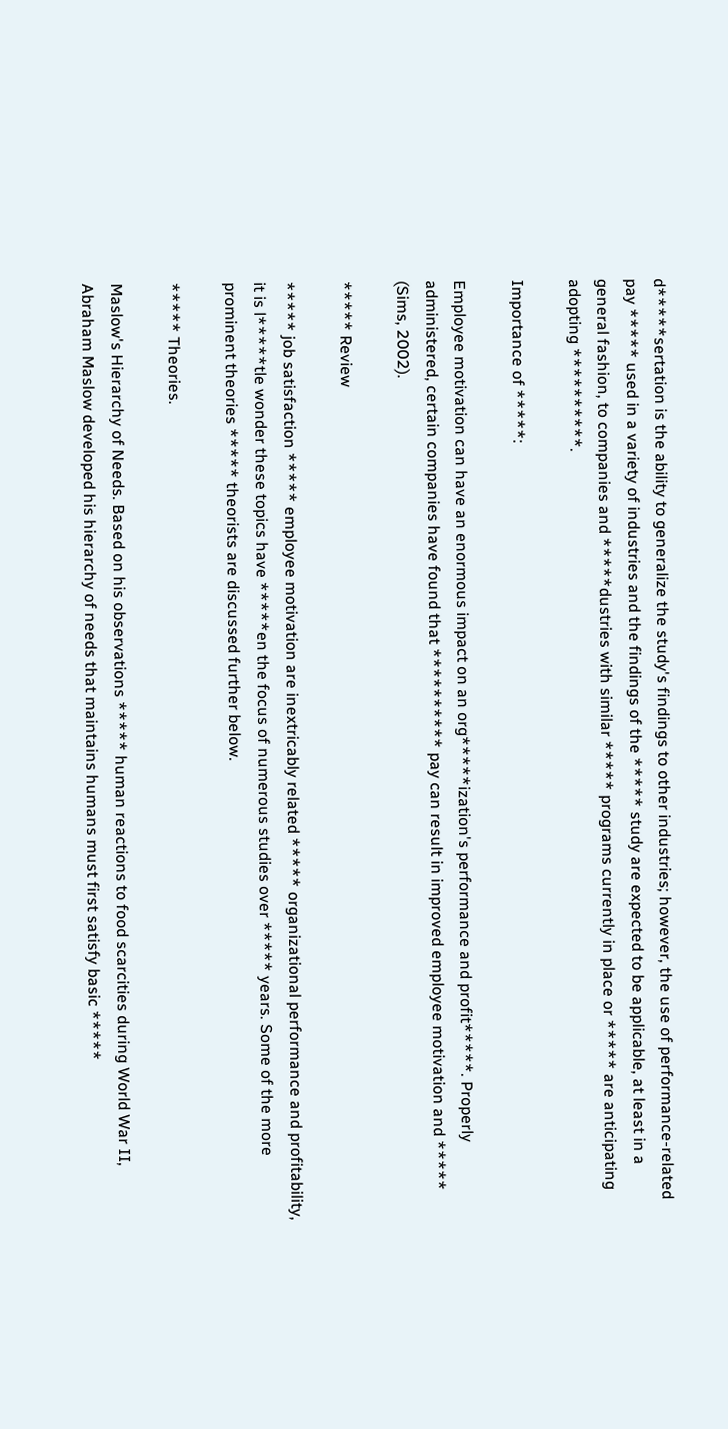d*****sertation is the ability to generalize the study's findings to other industries; however, the use of performance-related pay ***** used in a variety of industries and the findings of the ***** study are expected to be applicable, at least in a general fashion, to companies and *****dustries with similar ***** programs currently in place or ***** are anticipating adopting **********.

Importance of *****:

Employee motivation can have an enormous impact on an org*****ization's performance and profit*****. Properly administered, certain companies have found that ********** pay can result in improved employee motivation and ***** (Sims, 2002).

***** Review

***** job satisfaction ***** employee motivation are inextricably related ***** organizational performance and profitability, it is l*****tle wonder these topics have *****en the focus of numerous studies over ***** years. Some of the more prominent theories ***** theorists are discussed further below.

***** Theories.

Maslow's Hierarchy of Needs. Based on his observations ***** human reactions to food scarcities during World War II, Abraham Maslow developed his hierarchy of needs that maintains humans must first satisfy basic *****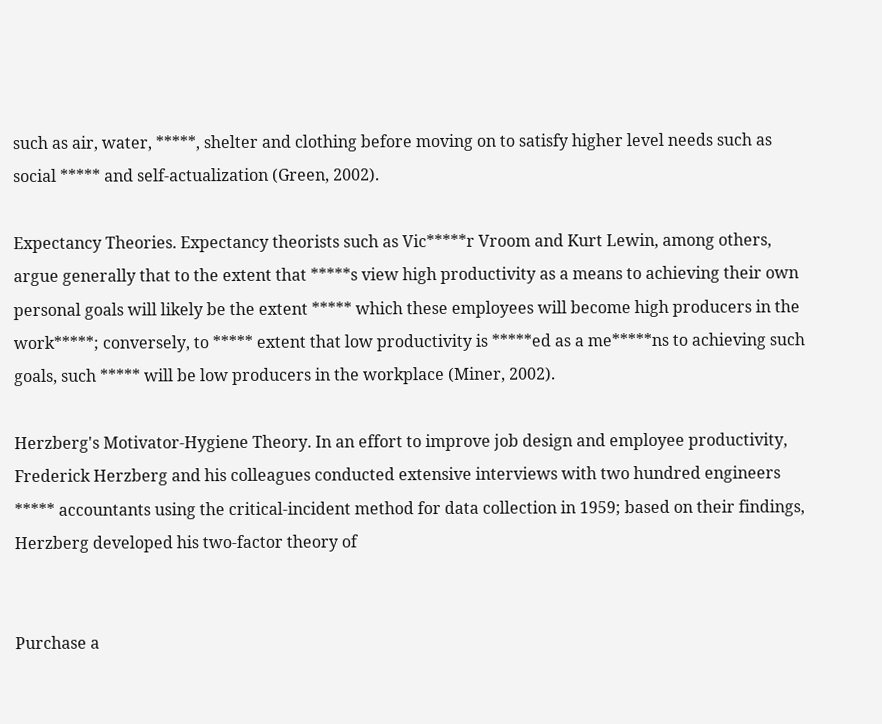such as air, water, *****, shelter and clothing before moving on to satisfy higher level needs such as social ***** and self-actualization (Green, 2002).

Expectancy Theories. Expectancy theorists such as Vic*****r Vroom and Kurt Lewin, among others, argue generally that to the extent that *****s view high productivity as a means to achieving their own personal goals will likely be the extent ***** which these employees will become high producers in the work*****; conversely, to ***** extent that low productivity is *****ed as a me*****ns to achieving such goals, such ***** will be low producers in the workplace (Miner, 2002).

Herzberg's Motivator-Hygiene Theory. In an effort to improve job design and employee productivity, Frederick Herzberg and his colleagues conducted extensive interviews with two hundred engineers ***** accountants using the critical-incident method for data collection in 1959; based on their findings, Herzberg developed his two-factor theory of


Purchase a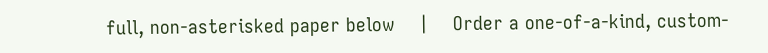full, non-asterisked paper below    |    Order a one-of-a-kind, custom-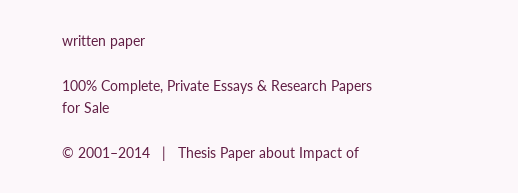written paper

100% Complete, Private Essays & Research Papers for Sale

© 2001–2014   |   Thesis Paper about Impact of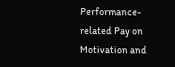Performance-related Pay on Motivation and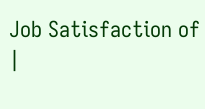Job Satisfaction of   |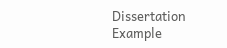Dissertation Example